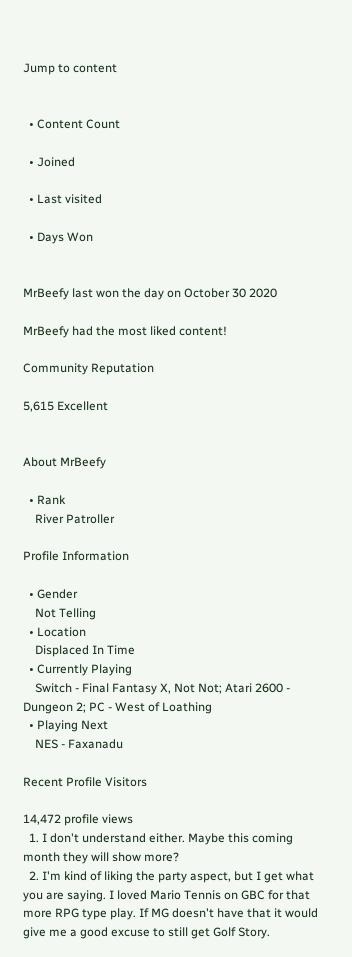Jump to content


  • Content Count

  • Joined

  • Last visited

  • Days Won


MrBeefy last won the day on October 30 2020

MrBeefy had the most liked content!

Community Reputation

5,615 Excellent


About MrBeefy

  • Rank
    River Patroller

Profile Information

  • Gender
    Not Telling
  • Location
    Displaced In Time
  • Currently Playing
    Switch - Final Fantasy X, Not Not; Atari 2600 - Dungeon 2; PC - West of Loathing
  • Playing Next
    NES - Faxanadu

Recent Profile Visitors

14,472 profile views
  1. I don't understand either. Maybe this coming month they will show more?
  2. I'm kind of liking the party aspect, but I get what you are saying. I loved Mario Tennis on GBC for that more RPG type play. If MG doesn't have that it would give me a good excuse to still get Golf Story.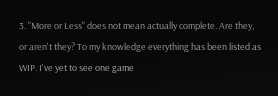3. "More or Less" does not mean actually complete. Are they, or aren't they? To my knowledge everything has been listed as WIP. I've yet to see one game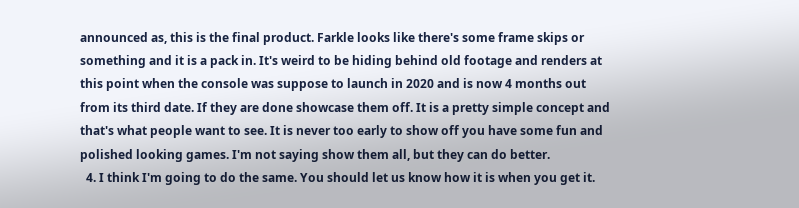announced as, this is the final product. Farkle looks like there's some frame skips or something and it is a pack in. It's weird to be hiding behind old footage and renders at this point when the console was suppose to launch in 2020 and is now 4 months out from its third date. If they are done showcase them off. It is a pretty simple concept and that's what people want to see. It is never too early to show off you have some fun and polished looking games. I'm not saying show them all, but they can do better.
  4. I think I'm going to do the same. You should let us know how it is when you get it.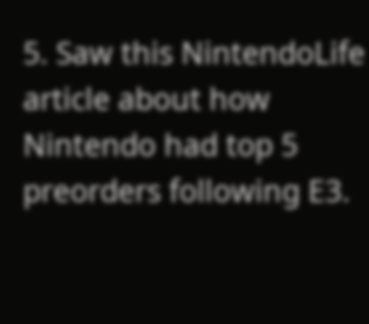5. Saw this NintendoLife article about how Nintendo had top 5 preorders following E3.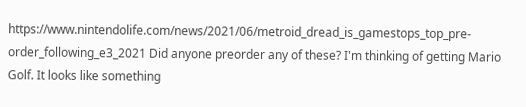https://www.nintendolife.com/news/2021/06/metroid_dread_is_gamestops_top_pre-order_following_e3_2021 Did anyone preorder any of these? I'm thinking of getting Mario Golf. It looks like something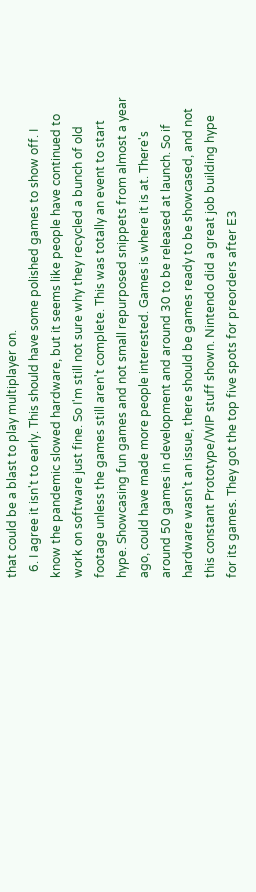that could be a blast to play multiplayer on.
  6. I agree it isn't to early. This should have some polished games to show off. I know the pandemic slowed hardware, but it seems like people have continued to work on software just fine. So I'm still not sure why they recycled a bunch of old footage unless the games still aren't complete. This was totally an event to start hype. Showcasing fun games and not small repurposed snippets from almost a year ago, could have made more people interested. Games is where it is at. There's around 50 games in development and around 30 to be released at launch. So if hardware wasn't an issue, there should be games ready to be showcased, and not this constant Prototype/WIP stuff shown. Nintendo did a great job building hype for its games. They got the top five spots for preorders after E3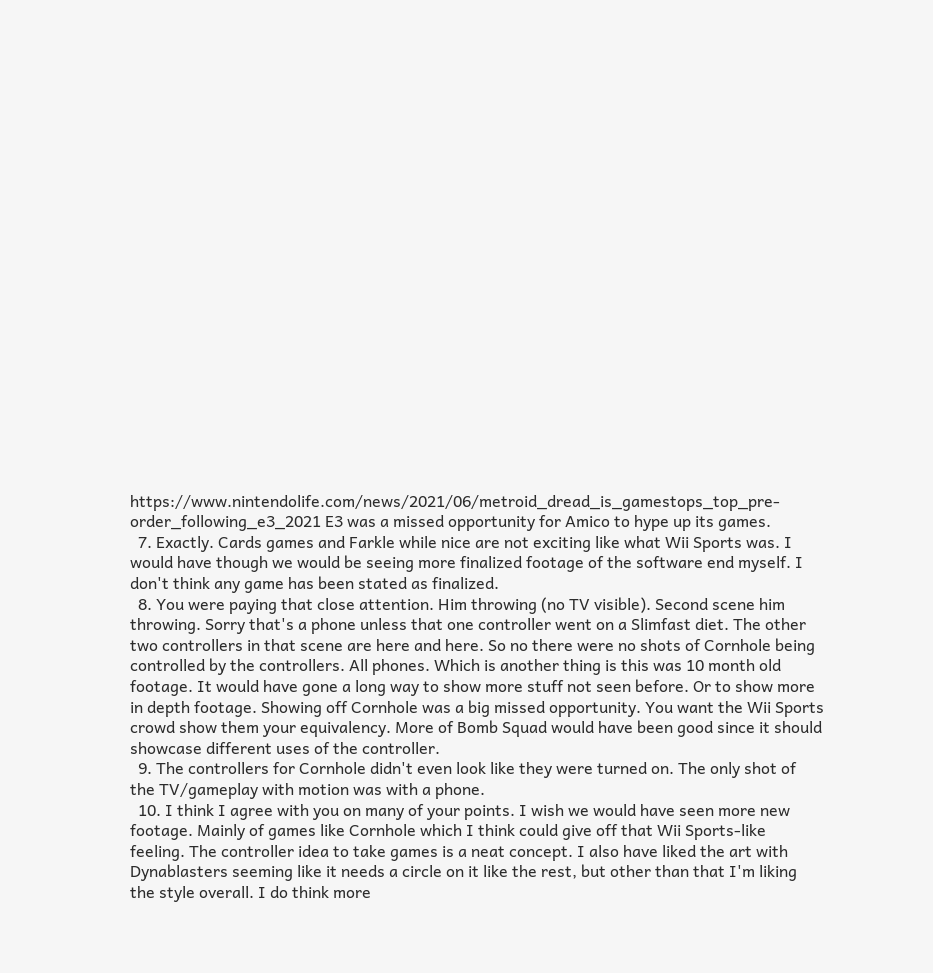https://www.nintendolife.com/news/2021/06/metroid_dread_is_gamestops_top_pre-order_following_e3_2021 E3 was a missed opportunity for Amico to hype up its games.
  7. Exactly. Cards games and Farkle while nice are not exciting like what Wii Sports was. I would have though we would be seeing more finalized footage of the software end myself. I don't think any game has been stated as finalized.
  8. You were paying that close attention. Him throwing (no TV visible). Second scene him throwing. Sorry that's a phone unless that one controller went on a Slimfast diet. The other two controllers in that scene are here and here. So no there were no shots of Cornhole being controlled by the controllers. All phones. Which is another thing is this was 10 month old footage. It would have gone a long way to show more stuff not seen before. Or to show more in depth footage. Showing off Cornhole was a big missed opportunity. You want the Wii Sports crowd show them your equivalency. More of Bomb Squad would have been good since it should showcase different uses of the controller.
  9. The controllers for Cornhole didn't even look like they were turned on. The only shot of the TV/gameplay with motion was with a phone.
  10. I think I agree with you on many of your points. I wish we would have seen more new footage. Mainly of games like Cornhole which I think could give off that Wii Sports-like feeling. The controller idea to take games is a neat concept. I also have liked the art with Dynablasters seeming like it needs a circle on it like the rest, but other than that I'm liking the style overall. I do think more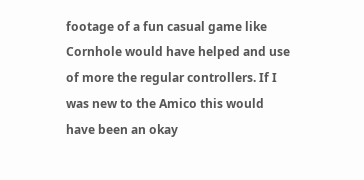footage of a fun casual game like Cornhole would have helped and use of more the regular controllers. If I was new to the Amico this would have been an okay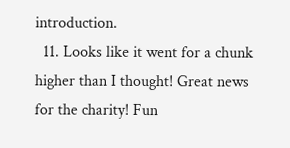introduction.
  11. Looks like it went for a chunk higher than I thought! Great news for the charity! Fun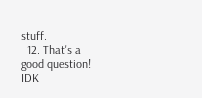stuff.
  12. That's a good question! IDK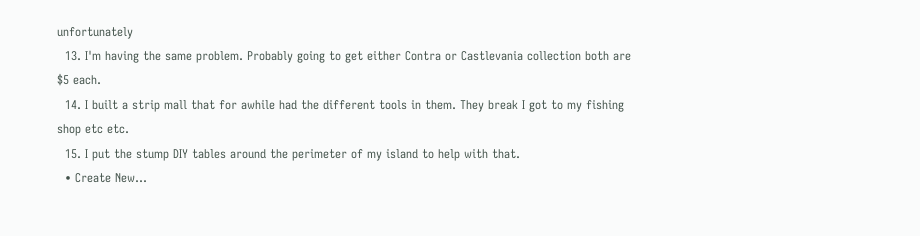unfortunately
  13. I'm having the same problem. Probably going to get either Contra or Castlevania collection both are $5 each.
  14. I built a strip mall that for awhile had the different tools in them. They break I got to my fishing shop etc etc.
  15. I put the stump DIY tables around the perimeter of my island to help with that.
  • Create New...